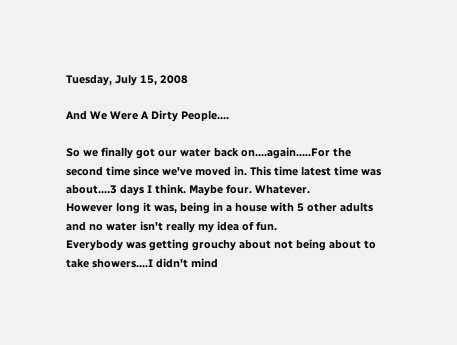Tuesday, July 15, 2008

And We Were A Dirty People....

So we finally got our water back on....again.....For the second time since we've moved in. This time latest time was about....3 days I think. Maybe four. Whatever.
However long it was, being in a house with 5 other adults and no water isn't really my idea of fun.
Everybody was getting grouchy about not being about to take showers....I didn't mind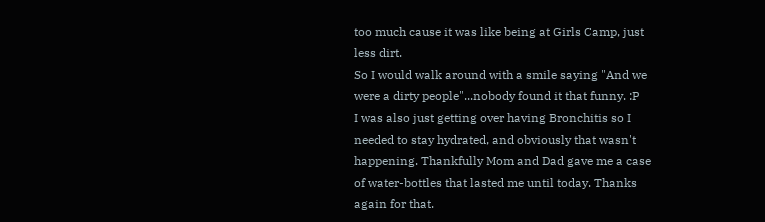too much cause it was like being at Girls Camp, just less dirt.
So I would walk around with a smile saying "And we were a dirty people"...nobody found it that funny. :P
I was also just getting over having Bronchitis so I needed to stay hydrated, and obviously that wasn't happening. Thankfully Mom and Dad gave me a case of water-bottles that lasted me until today. Thanks again for that.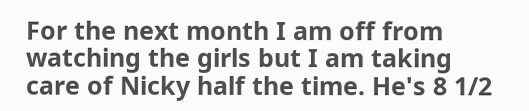For the next month I am off from watching the girls but I am taking care of Nicky half the time. He's 8 1/2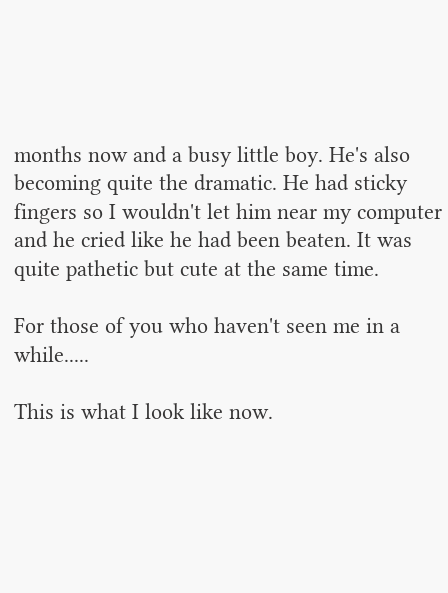months now and a busy little boy. He's also becoming quite the dramatic. He had sticky fingers so I wouldn't let him near my computer and he cried like he had been beaten. It was quite pathetic but cute at the same time.

For those of you who haven't seen me in a while.....

This is what I look like now.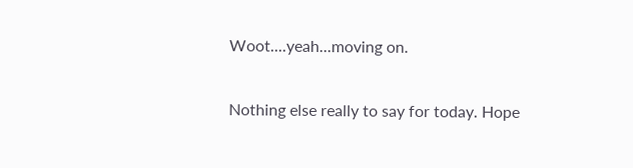Woot....yeah...moving on.

Nothing else really to say for today. Hope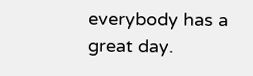everybody has a great day.